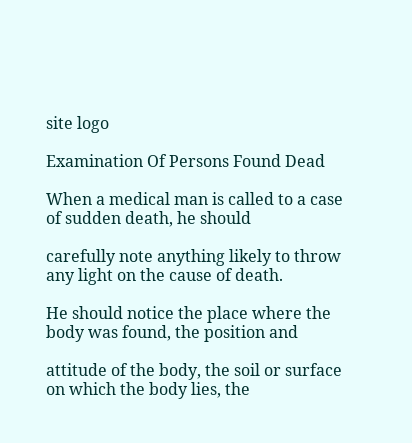site logo

Examination Of Persons Found Dead

When a medical man is called to a case of sudden death, he should

carefully note anything likely to throw any light on the cause of death.

He should notice the place where the body was found, the position and

attitude of the body, the soil or surface on which the body lies, the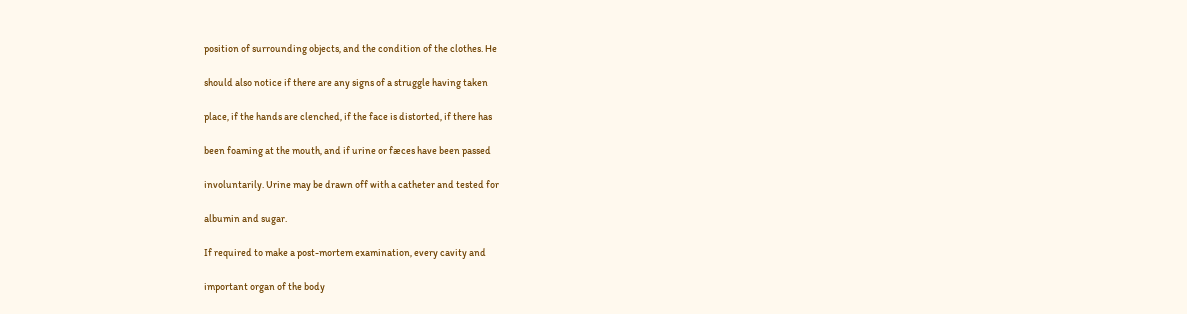position of surrounding objects, and the condition of the clothes. He

should also notice if there are any signs of a struggle having taken

place, if the hands are clenched, if the face is distorted, if there has

been foaming at the mouth, and if urine or fæces have been passed

involuntarily. Urine may be drawn off with a catheter and tested for

albumin and sugar.

If required to make a post-mortem examination, every cavity and

important organ of the body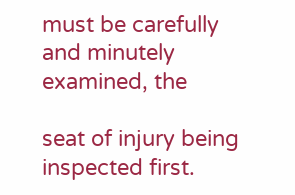must be carefully and minutely examined, the

seat of injury being inspected first.